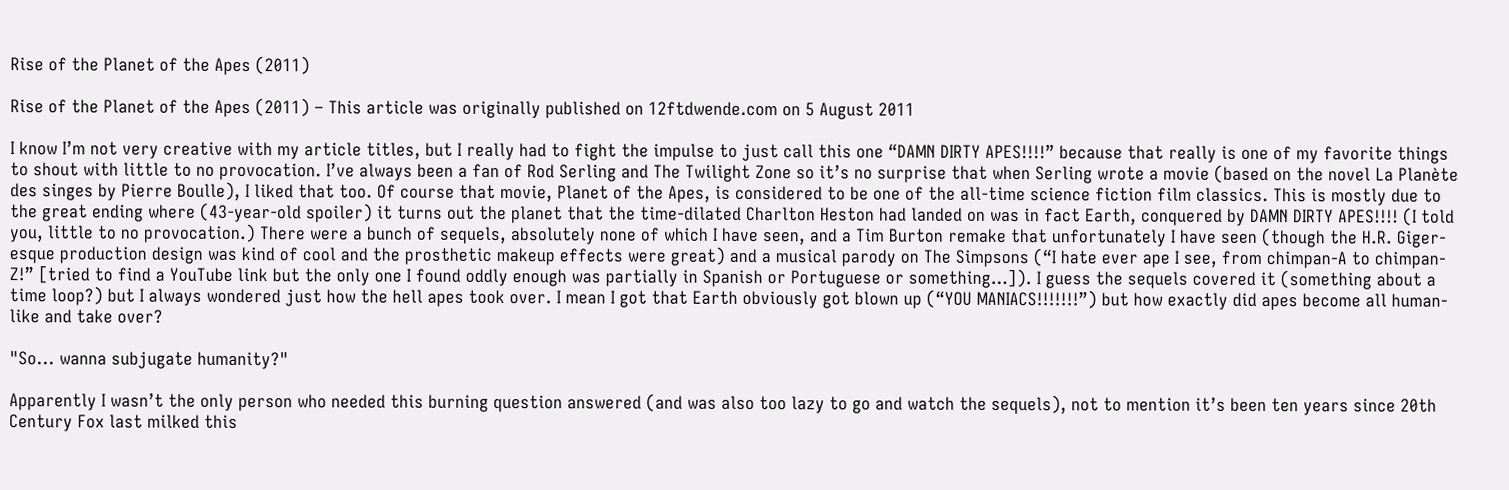Rise of the Planet of the Apes (2011)

Rise of the Planet of the Apes (2011) – This article was originally published on 12ftdwende.com on 5 August 2011

I know I’m not very creative with my article titles, but I really had to fight the impulse to just call this one “DAMN DIRTY APES!!!!” because that really is one of my favorite things to shout with little to no provocation. I’ve always been a fan of Rod Serling and The Twilight Zone so it’s no surprise that when Serling wrote a movie (based on the novel La Planète des singes by Pierre Boulle), I liked that too. Of course that movie, Planet of the Apes, is considered to be one of the all-time science fiction film classics. This is mostly due to the great ending where (43-year-old spoiler) it turns out the planet that the time-dilated Charlton Heston had landed on was in fact Earth, conquered by DAMN DIRTY APES!!!! (I told you, little to no provocation.) There were a bunch of sequels, absolutely none of which I have seen, and a Tim Burton remake that unfortunately I have seen (though the H.R. Giger-esque production design was kind of cool and the prosthetic makeup effects were great) and a musical parody on The Simpsons (“I hate ever ape I see, from chimpan-A to chimpan-Z!” [tried to find a YouTube link but the only one I found oddly enough was partially in Spanish or Portuguese or something…]). I guess the sequels covered it (something about a time loop?) but I always wondered just how the hell apes took over. I mean I got that Earth obviously got blown up (“YOU MANIACS!!!!!!!”) but how exactly did apes become all human-like and take over?

"So... wanna subjugate humanity?"

Apparently I wasn’t the only person who needed this burning question answered (and was also too lazy to go and watch the sequels), not to mention it’s been ten years since 20th Century Fox last milked this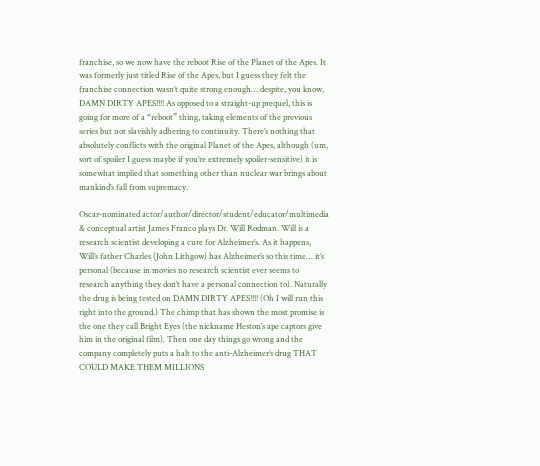franchise, so we now have the reboot Rise of the Planet of the Apes. It was formerly just titled Rise of the Apes, but I guess they felt the franchise connection wasn’t quite strong enough… despite, you know, DAMN DIRTY APES!!!! As opposed to a straight-up prequel, this is going for more of a “reboot” thing, taking elements of the previous series but not slavishly adhering to continuity. There’s nothing that absolutely conflicts with the original Planet of the Apes, although (um, sort of spoiler I guess maybe if you’re extremely spoiler-sensitive) it is somewhat implied that something other than nuclear war brings about mankind’s fall from supremacy.

Oscar-nominated actor/author/director/student/educator/multimedia & conceptual artist James Franco plays Dr. Will Rodman. Will is a research scientist developing a cure for Alzheimer’s. As it happens, Will’s father Charles (John Lithgow) has Alzheimer’s so this time… it’s personal (because in movies no research scientist ever seems to research anything they don’t have a personal connection to). Naturally the drug is being tested on DAMN DIRTY APES!!!! (Oh I will run this right into the ground.) The chimp that has shown the most promise is the one they call Bright Eyes (the nickname Heston’s ape captors give him in the original film). Then one day things go wrong and the company completely puts a halt to the anti-Alzheimer’s drug THAT COULD MAKE THEM MILLIONS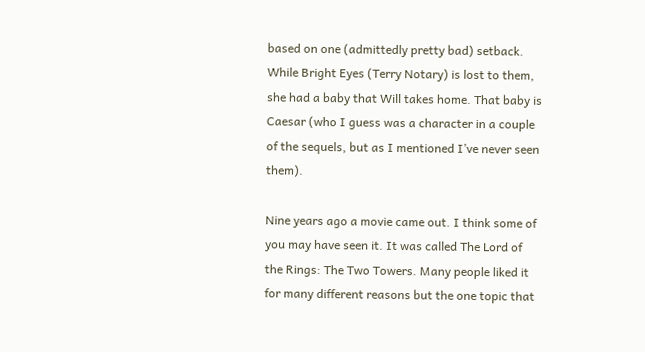based on one (admittedly pretty bad) setback. While Bright Eyes (Terry Notary) is lost to them, she had a baby that Will takes home. That baby is Caesar (who I guess was a character in a couple of the sequels, but as I mentioned I’ve never seen them).

Nine years ago a movie came out. I think some of you may have seen it. It was called The Lord of the Rings: The Two Towers. Many people liked it for many different reasons but the one topic that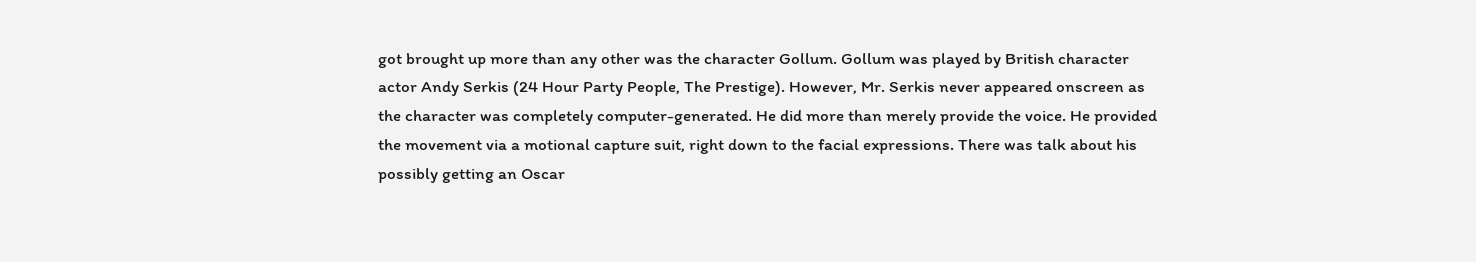got brought up more than any other was the character Gollum. Gollum was played by British character actor Andy Serkis (24 Hour Party People, The Prestige). However, Mr. Serkis never appeared onscreen as the character was completely computer-generated. He did more than merely provide the voice. He provided the movement via a motional capture suit, right down to the facial expressions. There was talk about his possibly getting an Oscar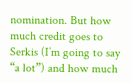nomination. But how much credit goes to Serkis (I’m going to say “a lot”) and how much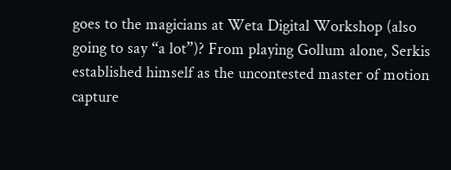goes to the magicians at Weta Digital Workshop (also going to say “a lot”)? From playing Gollum alone, Serkis established himself as the uncontested master of motion capture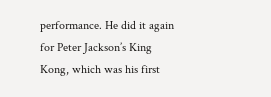performance. He did it again for Peter Jackson’s King Kong, which was his first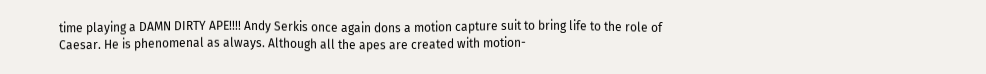time playing a DAMN DIRTY APE!!!! Andy Serkis once again dons a motion capture suit to bring life to the role of Caesar. He is phenomenal as always. Although all the apes are created with motion-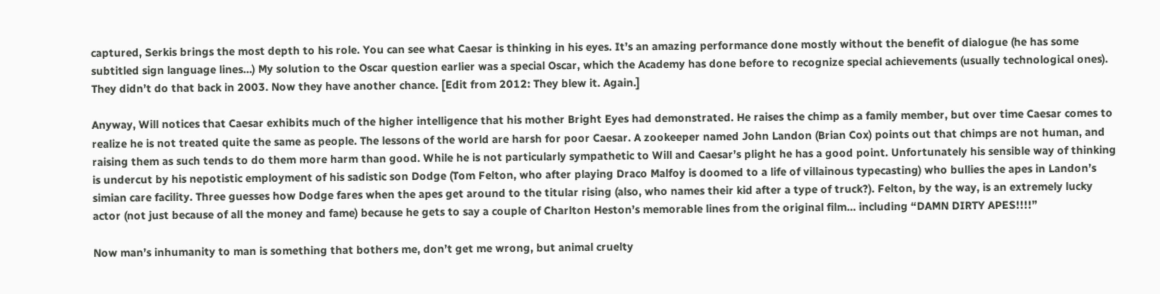captured, Serkis brings the most depth to his role. You can see what Caesar is thinking in his eyes. It’s an amazing performance done mostly without the benefit of dialogue (he has some subtitled sign language lines…) My solution to the Oscar question earlier was a special Oscar, which the Academy has done before to recognize special achievements (usually technological ones). They didn’t do that back in 2003. Now they have another chance. [Edit from 2012: They blew it. Again.]

Anyway, Will notices that Caesar exhibits much of the higher intelligence that his mother Bright Eyes had demonstrated. He raises the chimp as a family member, but over time Caesar comes to realize he is not treated quite the same as people. The lessons of the world are harsh for poor Caesar. A zookeeper named John Landon (Brian Cox) points out that chimps are not human, and raising them as such tends to do them more harm than good. While he is not particularly sympathetic to Will and Caesar’s plight he has a good point. Unfortunately his sensible way of thinking is undercut by his nepotistic employment of his sadistic son Dodge (Tom Felton, who after playing Draco Malfoy is doomed to a life of villainous typecasting) who bullies the apes in Landon’s simian care facility. Three guesses how Dodge fares when the apes get around to the titular rising (also, who names their kid after a type of truck?). Felton, by the way, is an extremely lucky actor (not just because of all the money and fame) because he gets to say a couple of Charlton Heston’s memorable lines from the original film… including “DAMN DIRTY APES!!!!”

Now man’s inhumanity to man is something that bothers me, don’t get me wrong, but animal cruelty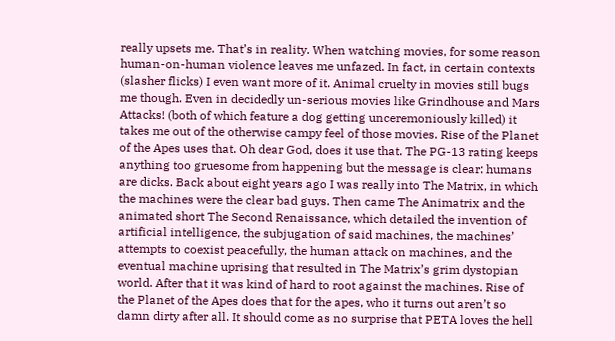really upsets me. That’s in reality. When watching movies, for some reason human-on-human violence leaves me unfazed. In fact, in certain contexts (slasher flicks) I even want more of it. Animal cruelty in movies still bugs me though. Even in decidedly un-serious movies like Grindhouse and Mars Attacks! (both of which feature a dog getting unceremoniously killed) it takes me out of the otherwise campy feel of those movies. Rise of the Planet of the Apes uses that. Oh dear God, does it use that. The PG-13 rating keeps anything too gruesome from happening but the message is clear: humans are dicks. Back about eight years ago I was really into The Matrix, in which the machines were the clear bad guys. Then came The Animatrix and the animated short The Second Renaissance, which detailed the invention of artificial intelligence, the subjugation of said machines, the machines’ attempts to coexist peacefully, the human attack on machines, and the eventual machine uprising that resulted in The Matrix’s grim dystopian world. After that it was kind of hard to root against the machines. Rise of the Planet of the Apes does that for the apes, who it turns out aren’t so damn dirty after all. It should come as no surprise that PETA loves the hell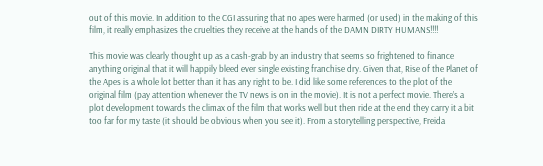out of this movie. In addition to the CGI assuring that no apes were harmed (or used) in the making of this film, it really emphasizes the cruelties they receive at the hands of the DAMN DIRTY HUMANS!!!!

This movie was clearly thought up as a cash-grab by an industry that seems so frightened to finance anything original that it will happily bleed ever single existing franchise dry. Given that, Rise of the Planet of the Apes is a whole lot better than it has any right to be. I did like some references to the plot of the original film (pay attention whenever the TV news is on in the movie). It is not a perfect movie. There’s a plot development towards the climax of the film that works well but then ride at the end they carry it a bit too far for my taste (it should be obvious when you see it). From a storytelling perspective, Freida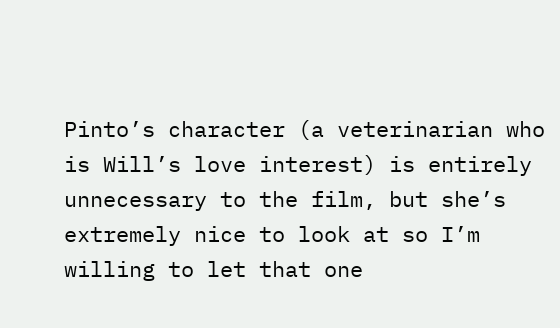Pinto’s character (a veterinarian who is Will’s love interest) is entirely unnecessary to the film, but she’s extremely nice to look at so I’m willing to let that one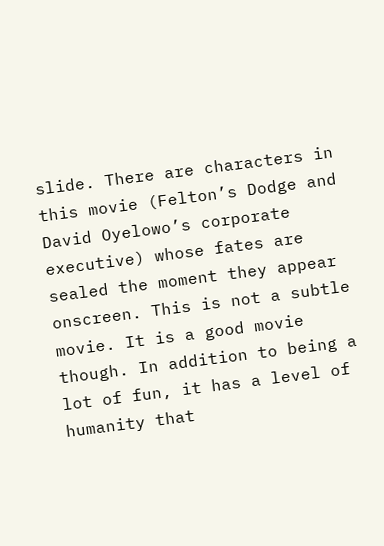slide. There are characters in this movie (Felton’s Dodge and David Oyelowo’s corporate executive) whose fates are sealed the moment they appear onscreen. This is not a subtle movie. It is a good movie though. In addition to being a lot of fun, it has a level of humanity that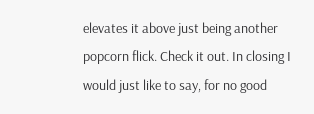elevates it above just being another popcorn flick. Check it out. In closing I would just like to say, for no good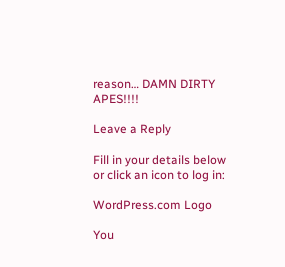reason… DAMN DIRTY APES!!!!

Leave a Reply

Fill in your details below or click an icon to log in:

WordPress.com Logo

You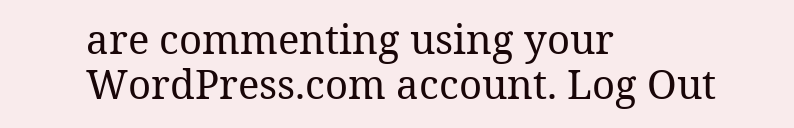are commenting using your WordPress.com account. Log Out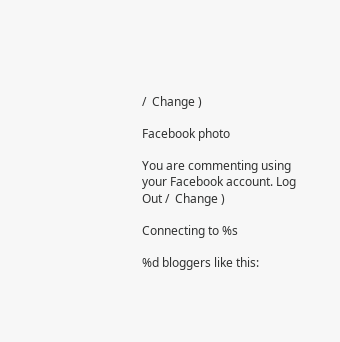/  Change )

Facebook photo

You are commenting using your Facebook account. Log Out /  Change )

Connecting to %s

%d bloggers like this: